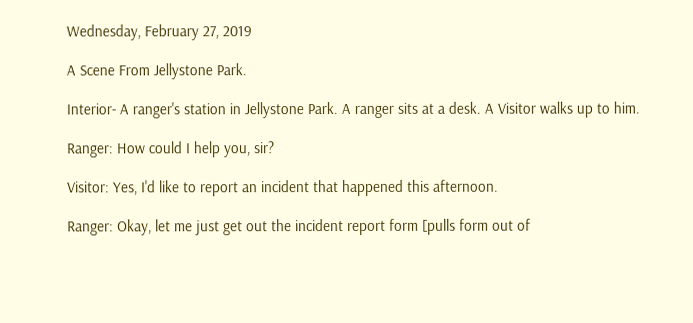Wednesday, February 27, 2019

A Scene From Jellystone Park.

Interior- A ranger's station in Jellystone Park. A ranger sits at a desk. A Visitor walks up to him.

Ranger: How could I help you, sir?

Visitor: Yes, I'd like to report an incident that happened this afternoon.

Ranger: Okay, let me just get out the incident report form [pulls form out of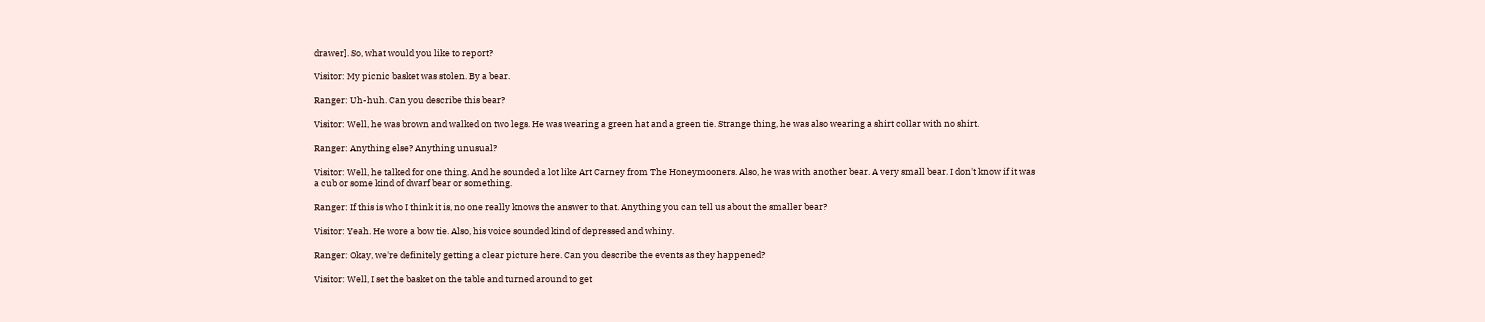drawer]. So, what would you like to report?

Visitor: My picnic basket was stolen. By a bear.

Ranger: Uh-huh. Can you describe this bear?

Visitor: Well, he was brown and walked on two legs. He was wearing a green hat and a green tie. Strange thing, he was also wearing a shirt collar with no shirt.

Ranger: Anything else? Anything unusual?

Visitor: Well, he talked for one thing. And he sounded a lot like Art Carney from The Honeymooners. Also, he was with another bear. A very small bear. I don't know if it was a cub or some kind of dwarf bear or something.

Ranger: If this is who I think it is, no one really knows the answer to that. Anything you can tell us about the smaller bear?

Visitor: Yeah. He wore a bow tie. Also, his voice sounded kind of depressed and whiny.

Ranger: Okay, we're definitely getting a clear picture here. Can you describe the events as they happened?

Visitor: Well, I set the basket on the table and turned around to get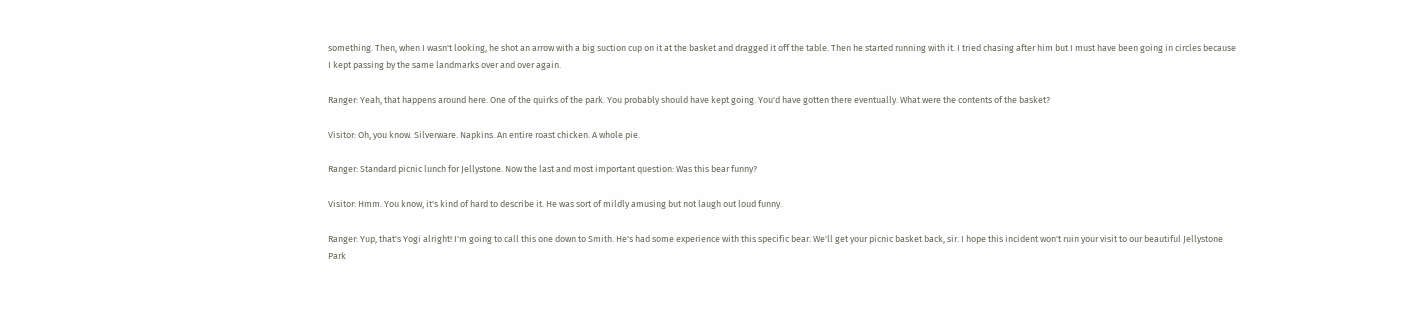something. Then, when I wasn't looking, he shot an arrow with a big suction cup on it at the basket and dragged it off the table. Then he started running with it. I tried chasing after him but I must have been going in circles because I kept passing by the same landmarks over and over again.

Ranger: Yeah, that happens around here. One of the quirks of the park. You probably should have kept going. You'd have gotten there eventually. What were the contents of the basket?

Visitor: Oh, you know. Silverware. Napkins. An entire roast chicken. A whole pie.

Ranger: Standard picnic lunch for Jellystone. Now the last and most important question: Was this bear funny?

Visitor: Hmm. You know, it's kind of hard to describe it. He was sort of mildly amusing but not laugh out loud funny.

Ranger: Yup, that's Yogi alright! I'm going to call this one down to Smith. He's had some experience with this specific bear. We'll get your picnic basket back, sir. I hope this incident won't ruin your visit to our beautiful Jellystone Park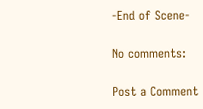-End of Scene-

No comments:

Post a Comment